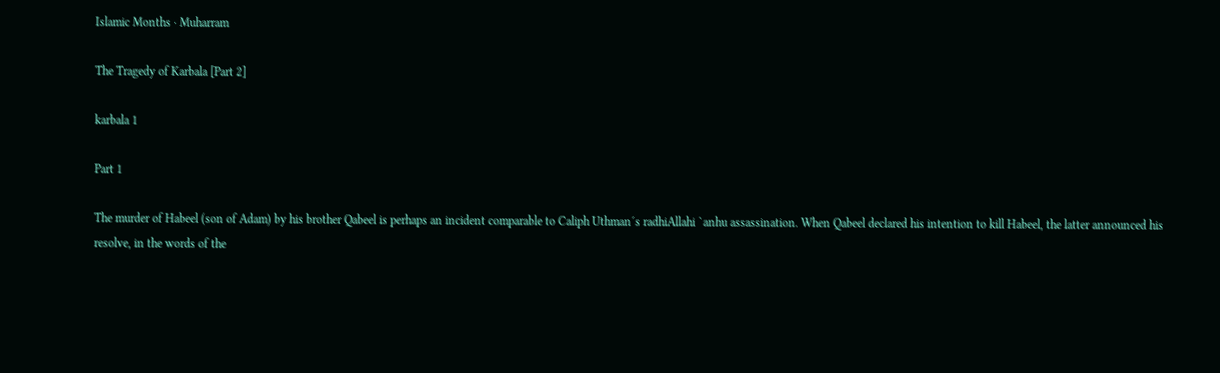Islamic Months · Muharram

The Tragedy of Karbala [Part 2]

karbala 1

Part 1

The murder of Habeel (son of Adam) by his brother Qabeel is perhaps an incident comparable to Caliph Uthman´s radhiAllahi `anhu assassination. When Qabeel declared his intention to kill Habeel, the latter announced his resolve, in the words of the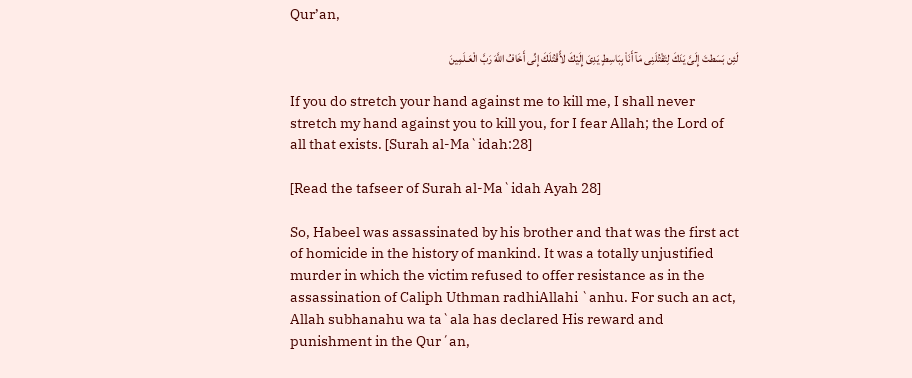Qur’an,

لَئِن بَسَطتَ إِلَىَّ يَدَكَ لِتَقْتُلَنِى مَآ أَنَاْ بِبَاسِطٍ يَدِىَ إِلَيْكَ لاًّقْتُلَكَ إِنِّى أَخَافُ اللَّهَ رَبَّ الْعَـلَمِينَ

If you do stretch your hand against me to kill me, I shall never stretch my hand against you to kill you, for I fear Allah; the Lord of all that exists. [Surah al-Ma`idah:28]

[Read the tafseer of Surah al-Ma`idah Ayah 28]

So, Habeel was assassinated by his brother and that was the first act of homicide in the history of mankind. It was a totally unjustified murder in which the victim refused to offer resistance as in the assassination of Caliph Uthman radhiAllahi `anhu. For such an act, Allah subhanahu wa ta`ala has declared His reward and punishment in the Qur´an,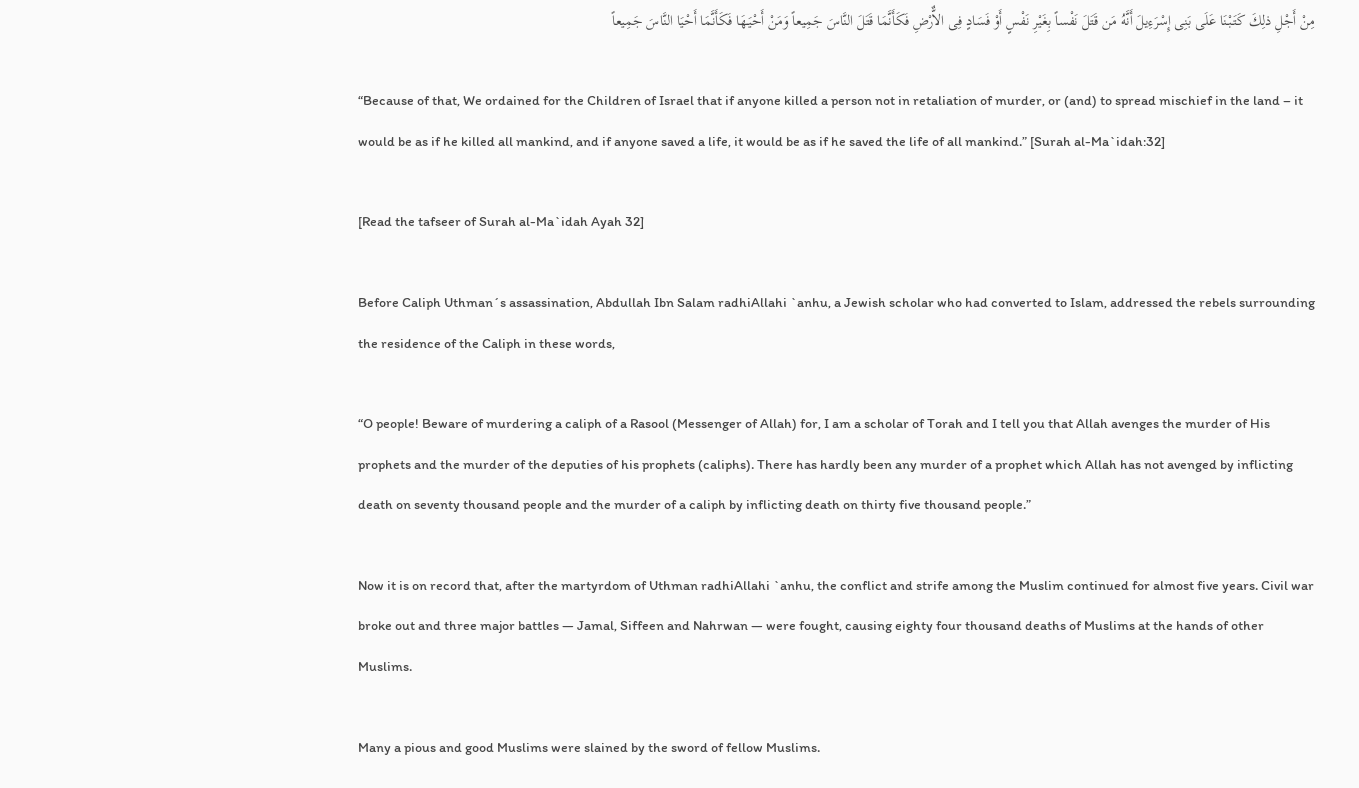مِنْ أَجْلِ ذلِكَ كَتَبْنَا عَلَى بَنِى إِسْرَءِيلَ أَنَّهُ مَن قَتَلَ نَفْساً بِغَيْرِ نَفْسٍ أَوْ فَسَادٍ فِى الاٌّرْضِ فَكَأَنَّمَا قَتَلَ النَّاسَ جَمِيعاً وَمَنْ أَحْيَـهَا فَكَأَنَّمَا أَحْيَا النَّاسَ جَمِيعاً

“Because of that, We ordained for the Children of Israel that if anyone killed a person not in retaliation of murder, or (and) to spread mischief in the land – it would be as if he killed all mankind, and if anyone saved a life, it would be as if he saved the life of all mankind.” [Surah al-Ma`idah:32]

[Read the tafseer of Surah al-Ma`idah Ayah 32]

Before Caliph Uthman´s assassination, Abdullah Ibn Salam radhiAllahi `anhu, a Jewish scholar who had converted to Islam, addressed the rebels surrounding the residence of the Caliph in these words,

“O people! Beware of murdering a caliph of a Rasool (Messenger of Allah) for, I am a scholar of Torah and I tell you that Allah avenges the murder of His prophets and the murder of the deputies of his prophets (caliphs). There has hardly been any murder of a prophet which Allah has not avenged by inflicting death on seventy thousand people and the murder of a caliph by inflicting death on thirty five thousand people.”

Now it is on record that, after the martyrdom of Uthman radhiAllahi `anhu, the conflict and strife among the Muslim continued for almost five years. Civil war broke out and three major battles — Jamal, Siffeen and Nahrwan — were fought, causing eighty four thousand deaths of Muslims at the hands of other Muslims.

Many a pious and good Muslims were slained by the sword of fellow Muslims.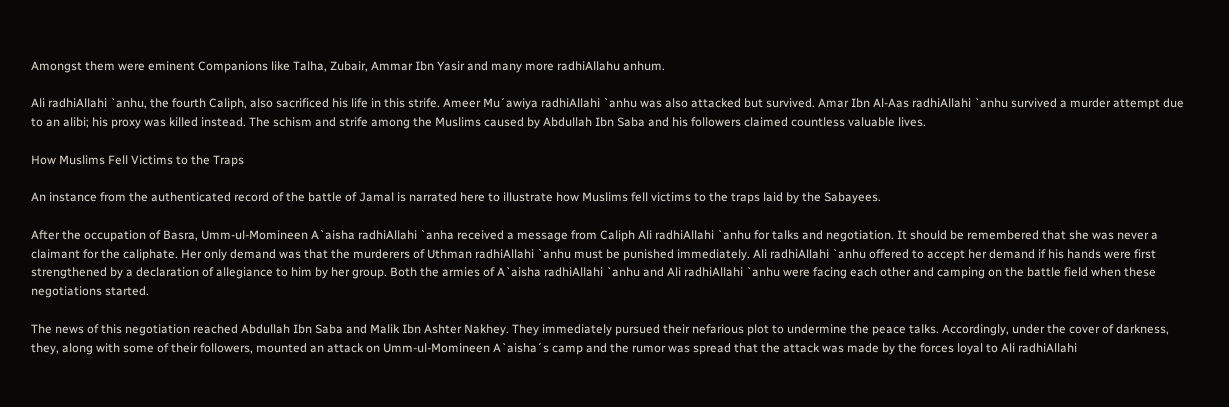Amongst them were eminent Companions like Talha, Zubair, Ammar Ibn Yasir and many more radhiAllahu anhum.

Ali radhiAllahi `anhu, the fourth Caliph, also sacrificed his life in this strife. Ameer Mu´awiya radhiAllahi `anhu was also attacked but survived. Amar Ibn Al-Aas radhiAllahi `anhu survived a murder attempt due to an alibi; his proxy was killed instead. The schism and strife among the Muslims caused by Abdullah Ibn Saba and his followers claimed countless valuable lives.

How Muslims Fell Victims to the Traps

An instance from the authenticated record of the battle of Jamal is narrated here to illustrate how Muslims fell victims to the traps laid by the Sabayees.

After the occupation of Basra, Umm-ul-Momineen A`aisha radhiAllahi `anha received a message from Caliph Ali radhiAllahi `anhu for talks and negotiation. It should be remembered that she was never a claimant for the caliphate. Her only demand was that the murderers of Uthman radhiAllahi `anhu must be punished immediately. Ali radhiAllahi `anhu offered to accept her demand if his hands were first strengthened by a declaration of allegiance to him by her group. Both the armies of A`aisha radhiAllahi `anhu and Ali radhiAllahi `anhu were facing each other and camping on the battle field when these negotiations started.

The news of this negotiation reached Abdullah Ibn Saba and Malik Ibn Ashter Nakhey. They immediately pursued their nefarious plot to undermine the peace talks. Accordingly, under the cover of darkness, they, along with some of their followers, mounted an attack on Umm-ul-Momineen A`aisha´s camp and the rumor was spread that the attack was made by the forces loyal to Ali radhiAllahi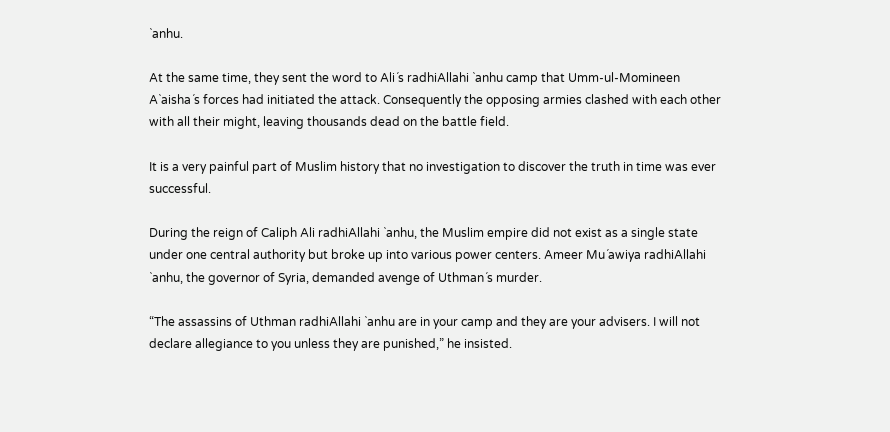`anhu.

At the same time, they sent the word to Ali´s radhiAllahi `anhu camp that Umm-ul-Momineen A`aisha´s forces had initiated the attack. Consequently the opposing armies clashed with each other with all their might, leaving thousands dead on the battle field.

It is a very painful part of Muslim history that no investigation to discover the truth in time was ever successful.

During the reign of Caliph Ali radhiAllahi `anhu, the Muslim empire did not exist as a single state under one central authority but broke up into various power centers. Ameer Mu´awiya radhiAllahi `anhu, the governor of Syria, demanded avenge of Uthman´s murder.

“The assassins of Uthman radhiAllahi `anhu are in your camp and they are your advisers. I will not declare allegiance to you unless they are punished,” he insisted.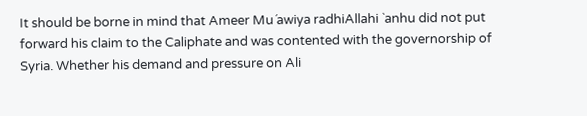It should be borne in mind that Ameer Mu´awiya radhiAllahi `anhu did not put forward his claim to the Caliphate and was contented with the governorship of Syria. Whether his demand and pressure on Ali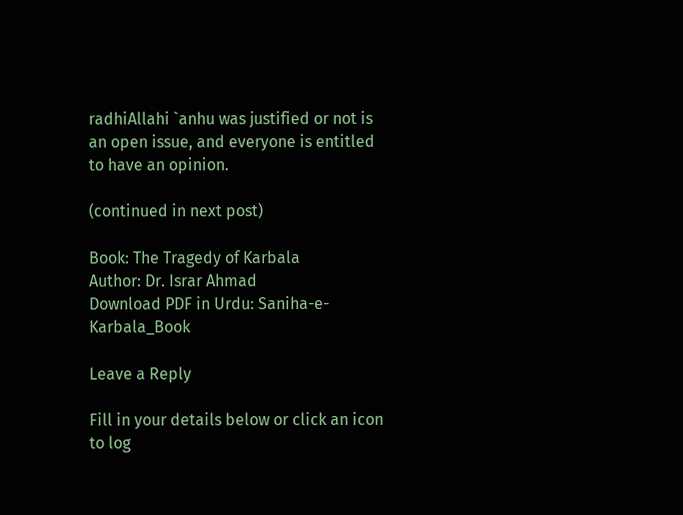radhiAllahi `anhu was justified or not is an open issue, and everyone is entitled to have an opinion.

(continued in next post)

Book: The Tragedy of Karbala
Author: Dr. Israr Ahmad
Download PDF in Urdu: Saniha-e-Karbala_Book

Leave a Reply

Fill in your details below or click an icon to log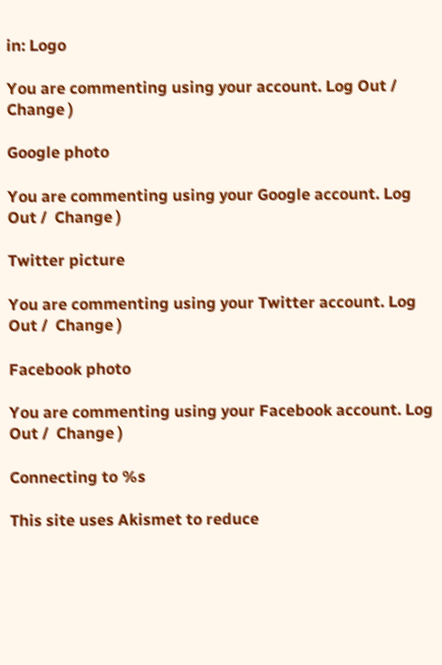in: Logo

You are commenting using your account. Log Out /  Change )

Google photo

You are commenting using your Google account. Log Out /  Change )

Twitter picture

You are commenting using your Twitter account. Log Out /  Change )

Facebook photo

You are commenting using your Facebook account. Log Out /  Change )

Connecting to %s

This site uses Akismet to reduce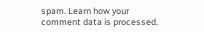spam. Learn how your comment data is processed.